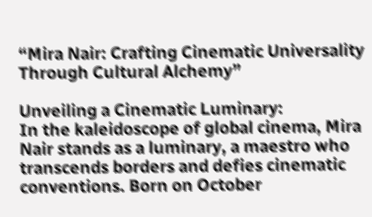“Mira Nair: Crafting Cinematic Universality Through Cultural Alchemy”

Unveiling a Cinematic Luminary:
In the kaleidoscope of global cinema, Mira Nair stands as a luminary, a maestro who transcends borders and defies cinematic conventions. Born on October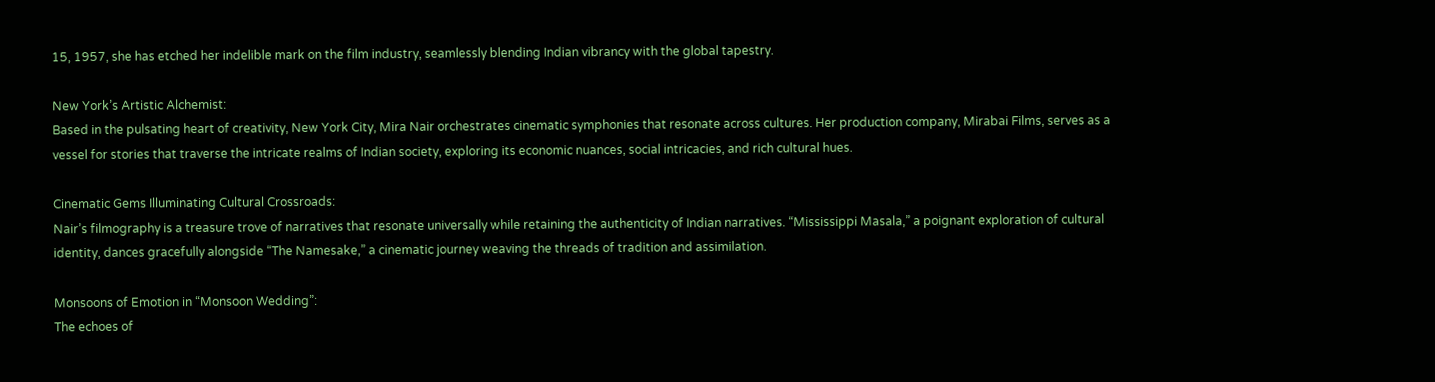15, 1957, she has etched her indelible mark on the film industry, seamlessly blending Indian vibrancy with the global tapestry.

New York’s Artistic Alchemist:
Based in the pulsating heart of creativity, New York City, Mira Nair orchestrates cinematic symphonies that resonate across cultures. Her production company, Mirabai Films, serves as a vessel for stories that traverse the intricate realms of Indian society, exploring its economic nuances, social intricacies, and rich cultural hues.

Cinematic Gems Illuminating Cultural Crossroads:
Nair’s filmography is a treasure trove of narratives that resonate universally while retaining the authenticity of Indian narratives. “Mississippi Masala,” a poignant exploration of cultural identity, dances gracefully alongside “The Namesake,” a cinematic journey weaving the threads of tradition and assimilation.

Monsoons of Emotion in “Monsoon Wedding”:
The echoes of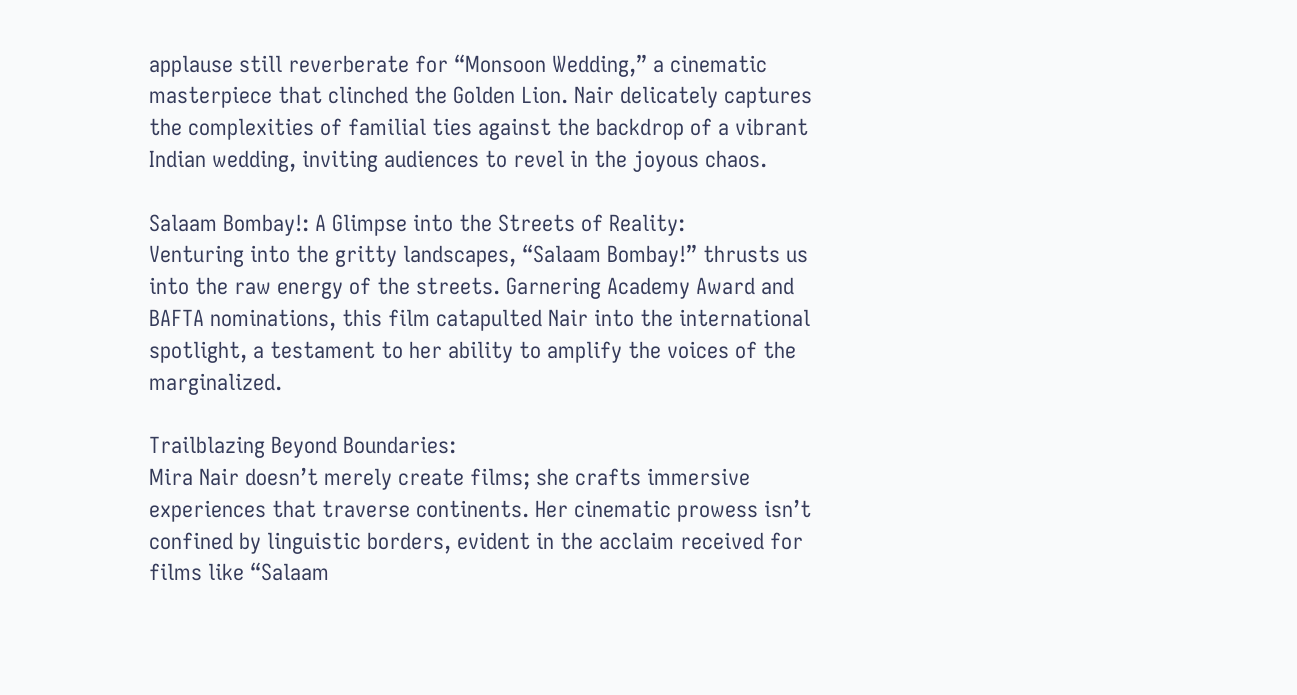applause still reverberate for “Monsoon Wedding,” a cinematic masterpiece that clinched the Golden Lion. Nair delicately captures the complexities of familial ties against the backdrop of a vibrant Indian wedding, inviting audiences to revel in the joyous chaos.

Salaam Bombay!: A Glimpse into the Streets of Reality:
Venturing into the gritty landscapes, “Salaam Bombay!” thrusts us into the raw energy of the streets. Garnering Academy Award and BAFTA nominations, this film catapulted Nair into the international spotlight, a testament to her ability to amplify the voices of the marginalized.

Trailblazing Beyond Boundaries:
Mira Nair doesn’t merely create films; she crafts immersive experiences that traverse continents. Her cinematic prowess isn’t confined by linguistic borders, evident in the acclaim received for films like “Salaam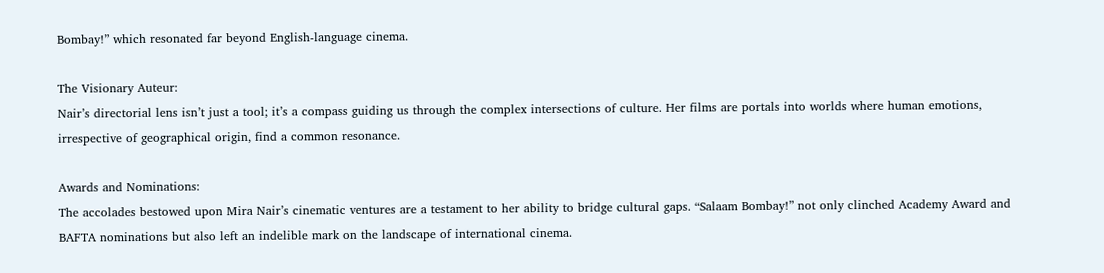Bombay!” which resonated far beyond English-language cinema.

The Visionary Auteur:
Nair’s directorial lens isn’t just a tool; it’s a compass guiding us through the complex intersections of culture. Her films are portals into worlds where human emotions, irrespective of geographical origin, find a common resonance.

Awards and Nominations:
The accolades bestowed upon Mira Nair’s cinematic ventures are a testament to her ability to bridge cultural gaps. “Salaam Bombay!” not only clinched Academy Award and BAFTA nominations but also left an indelible mark on the landscape of international cinema.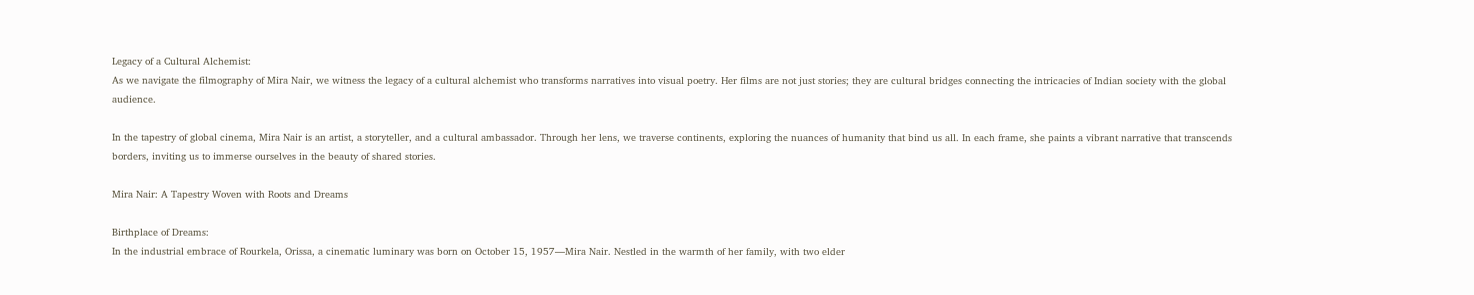Legacy of a Cultural Alchemist:
As we navigate the filmography of Mira Nair, we witness the legacy of a cultural alchemist who transforms narratives into visual poetry. Her films are not just stories; they are cultural bridges connecting the intricacies of Indian society with the global audience.

In the tapestry of global cinema, Mira Nair is an artist, a storyteller, and a cultural ambassador. Through her lens, we traverse continents, exploring the nuances of humanity that bind us all. In each frame, she paints a vibrant narrative that transcends borders, inviting us to immerse ourselves in the beauty of shared stories.

Mira Nair: A Tapestry Woven with Roots and Dreams

Birthplace of Dreams:
In the industrial embrace of Rourkela, Orissa, a cinematic luminary was born on October 15, 1957—Mira Nair. Nestled in the warmth of her family, with two elder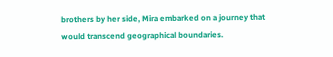brothers by her side, Mira embarked on a journey that would transcend geographical boundaries.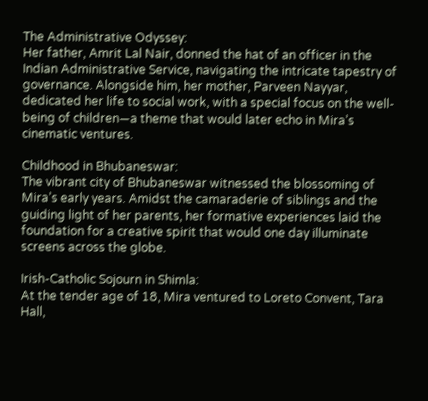The Administrative Odyssey:
Her father, Amrit Lal Nair, donned the hat of an officer in the Indian Administrative Service, navigating the intricate tapestry of governance. Alongside him, her mother, Parveen Nayyar, dedicated her life to social work, with a special focus on the well-being of children—a theme that would later echo in Mira’s cinematic ventures.

Childhood in Bhubaneswar:
The vibrant city of Bhubaneswar witnessed the blossoming of Mira’s early years. Amidst the camaraderie of siblings and the guiding light of her parents, her formative experiences laid the foundation for a creative spirit that would one day illuminate screens across the globe.

Irish-Catholic Sojourn in Shimla:
At the tender age of 18, Mira ventured to Loreto Convent, Tara Hall,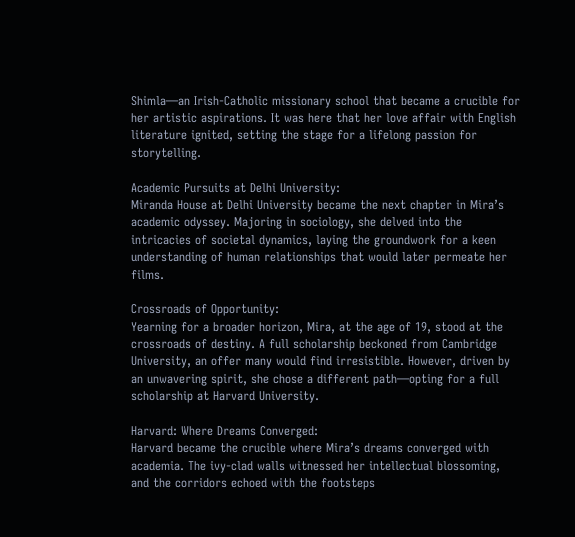Shimla—an Irish-Catholic missionary school that became a crucible for her artistic aspirations. It was here that her love affair with English literature ignited, setting the stage for a lifelong passion for storytelling.

Academic Pursuits at Delhi University:
Miranda House at Delhi University became the next chapter in Mira’s academic odyssey. Majoring in sociology, she delved into the intricacies of societal dynamics, laying the groundwork for a keen understanding of human relationships that would later permeate her films.

Crossroads of Opportunity:
Yearning for a broader horizon, Mira, at the age of 19, stood at the crossroads of destiny. A full scholarship beckoned from Cambridge University, an offer many would find irresistible. However, driven by an unwavering spirit, she chose a different path—opting for a full scholarship at Harvard University.

Harvard: Where Dreams Converged:
Harvard became the crucible where Mira’s dreams converged with academia. The ivy-clad walls witnessed her intellectual blossoming, and the corridors echoed with the footsteps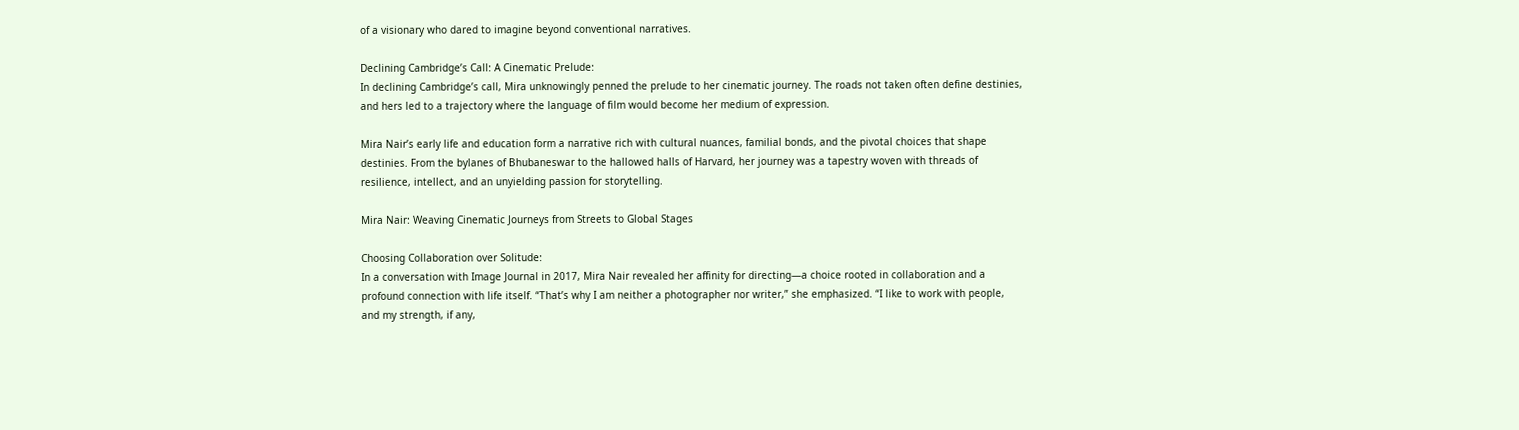of a visionary who dared to imagine beyond conventional narratives.

Declining Cambridge’s Call: A Cinematic Prelude:
In declining Cambridge’s call, Mira unknowingly penned the prelude to her cinematic journey. The roads not taken often define destinies, and hers led to a trajectory where the language of film would become her medium of expression.

Mira Nair’s early life and education form a narrative rich with cultural nuances, familial bonds, and the pivotal choices that shape destinies. From the bylanes of Bhubaneswar to the hallowed halls of Harvard, her journey was a tapestry woven with threads of resilience, intellect, and an unyielding passion for storytelling.

Mira Nair: Weaving Cinematic Journeys from Streets to Global Stages

Choosing Collaboration over Solitude:
In a conversation with Image Journal in 2017, Mira Nair revealed her affinity for directing—a choice rooted in collaboration and a profound connection with life itself. “That’s why I am neither a photographer nor writer,” she emphasized. “I like to work with people, and my strength, if any,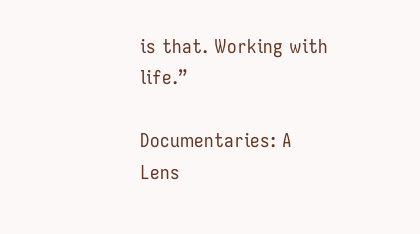is that. Working with life.”

Documentaries: A Lens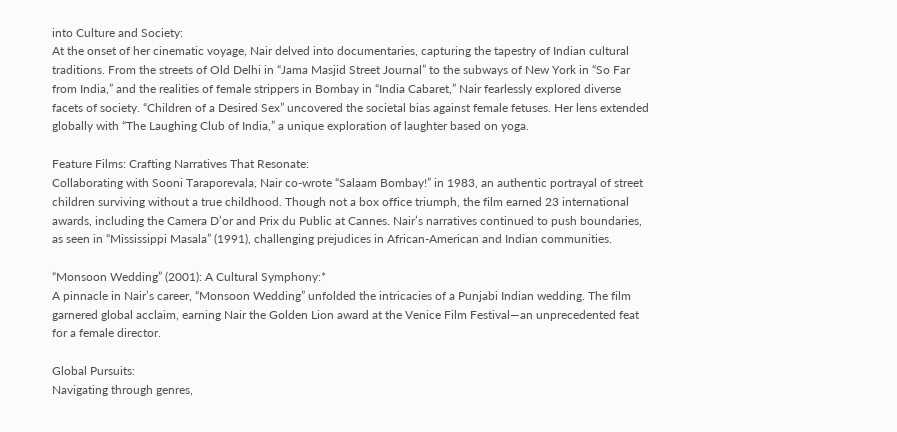into Culture and Society:
At the onset of her cinematic voyage, Nair delved into documentaries, capturing the tapestry of Indian cultural traditions. From the streets of Old Delhi in “Jama Masjid Street Journal” to the subways of New York in “So Far from India,” and the realities of female strippers in Bombay in “India Cabaret,” Nair fearlessly explored diverse facets of society. “Children of a Desired Sex” uncovered the societal bias against female fetuses. Her lens extended globally with “The Laughing Club of India,” a unique exploration of laughter based on yoga.

Feature Films: Crafting Narratives That Resonate:
Collaborating with Sooni Taraporevala, Nair co-wrote “Salaam Bombay!” in 1983, an authentic portrayal of street children surviving without a true childhood. Though not a box office triumph, the film earned 23 international awards, including the Camera D’or and Prix du Public at Cannes. Nair’s narratives continued to push boundaries, as seen in “Mississippi Masala” (1991), challenging prejudices in African-American and Indian communities.

“Monsoon Wedding” (2001): A Cultural Symphony:*
A pinnacle in Nair’s career, “Monsoon Wedding” unfolded the intricacies of a Punjabi Indian wedding. The film garnered global acclaim, earning Nair the Golden Lion award at the Venice Film Festival—an unprecedented feat for a female director.

Global Pursuits:
Navigating through genres,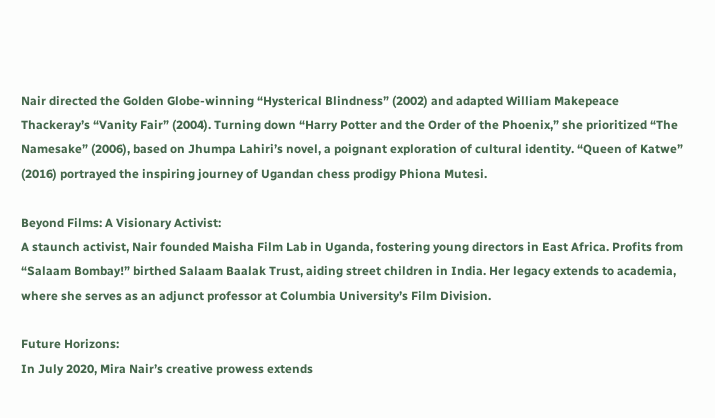Nair directed the Golden Globe-winning “Hysterical Blindness” (2002) and adapted William Makepeace Thackeray’s “Vanity Fair” (2004). Turning down “Harry Potter and the Order of the Phoenix,” she prioritized “The Namesake” (2006), based on Jhumpa Lahiri’s novel, a poignant exploration of cultural identity. “Queen of Katwe” (2016) portrayed the inspiring journey of Ugandan chess prodigy Phiona Mutesi.

Beyond Films: A Visionary Activist:
A staunch activist, Nair founded Maisha Film Lab in Uganda, fostering young directors in East Africa. Profits from “Salaam Bombay!” birthed Salaam Baalak Trust, aiding street children in India. Her legacy extends to academia, where she serves as an adjunct professor at Columbia University’s Film Division.

Future Horizons:
In July 2020, Mira Nair’s creative prowess extends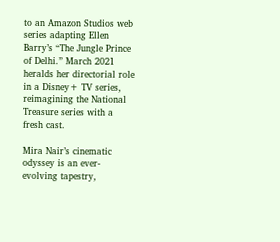to an Amazon Studios web series adapting Ellen Barry’s “The Jungle Prince of Delhi.” March 2021 heralds her directorial role in a Disney+ TV series, reimagining the National Treasure series with a fresh cast.

Mira Nair’s cinematic odyssey is an ever-evolving tapestry,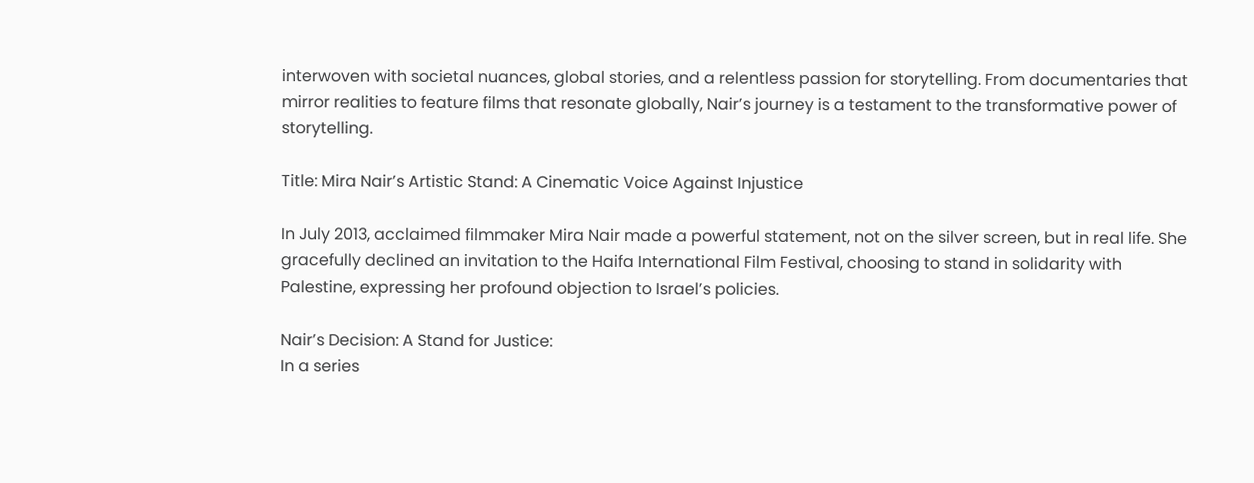interwoven with societal nuances, global stories, and a relentless passion for storytelling. From documentaries that mirror realities to feature films that resonate globally, Nair’s journey is a testament to the transformative power of storytelling.

Title: Mira Nair’s Artistic Stand: A Cinematic Voice Against Injustice

In July 2013, acclaimed filmmaker Mira Nair made a powerful statement, not on the silver screen, but in real life. She gracefully declined an invitation to the Haifa International Film Festival, choosing to stand in solidarity with Palestine, expressing her profound objection to Israel’s policies.

Nair’s Decision: A Stand for Justice:
In a series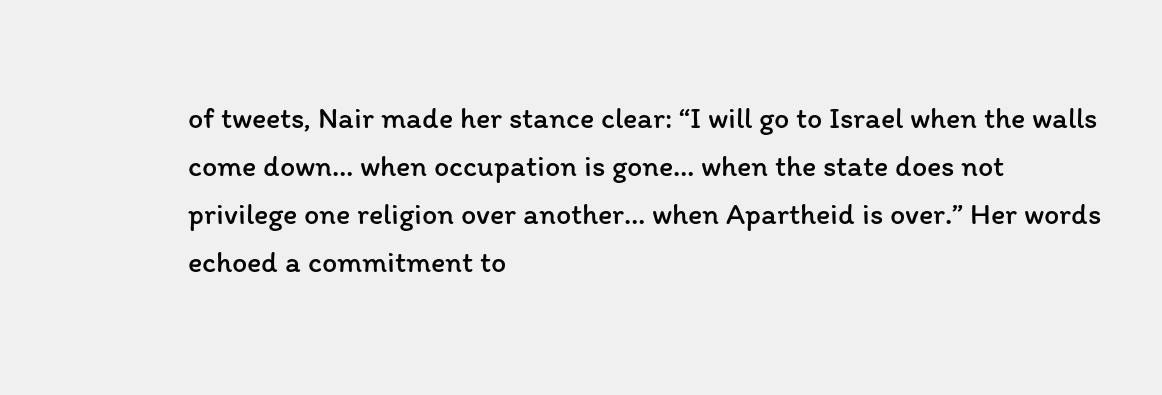of tweets, Nair made her stance clear: “I will go to Israel when the walls come down… when occupation is gone… when the state does not privilege one religion over another… when Apartheid is over.” Her words echoed a commitment to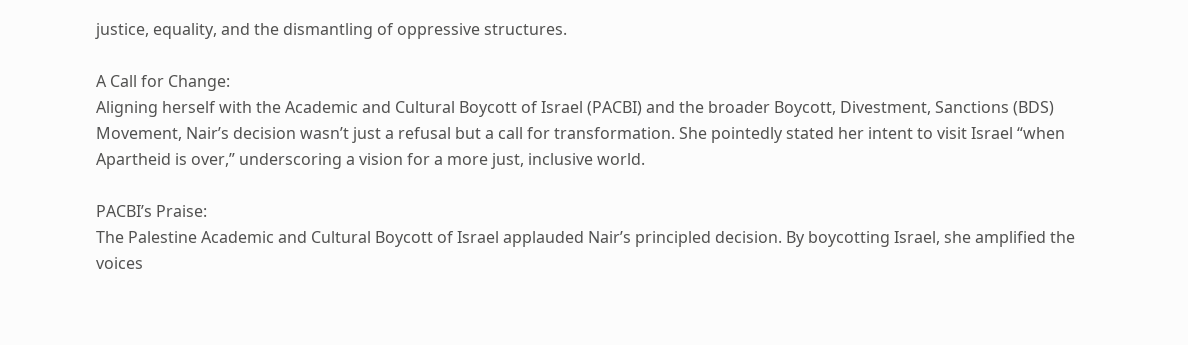justice, equality, and the dismantling of oppressive structures.

A Call for Change:
Aligning herself with the Academic and Cultural Boycott of Israel (PACBI) and the broader Boycott, Divestment, Sanctions (BDS) Movement, Nair’s decision wasn’t just a refusal but a call for transformation. She pointedly stated her intent to visit Israel “when Apartheid is over,” underscoring a vision for a more just, inclusive world.

PACBI’s Praise:
The Palestine Academic and Cultural Boycott of Israel applauded Nair’s principled decision. By boycotting Israel, she amplified the voices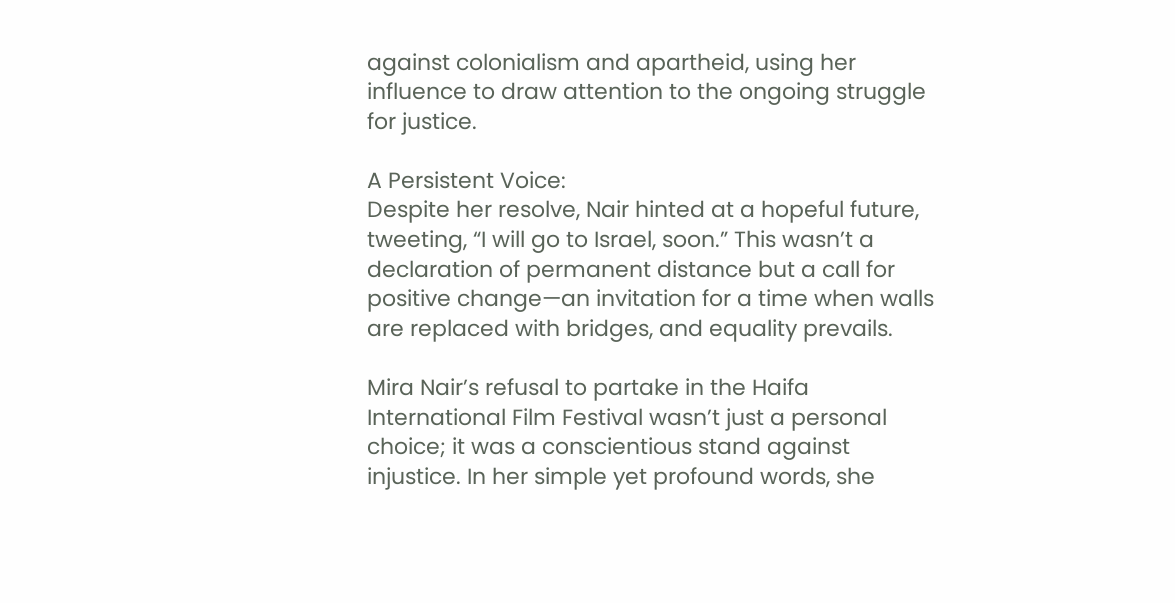against colonialism and apartheid, using her influence to draw attention to the ongoing struggle for justice.

A Persistent Voice:
Despite her resolve, Nair hinted at a hopeful future, tweeting, “I will go to Israel, soon.” This wasn’t a declaration of permanent distance but a call for positive change—an invitation for a time when walls are replaced with bridges, and equality prevails.

Mira Nair’s refusal to partake in the Haifa International Film Festival wasn’t just a personal choice; it was a conscientious stand against injustice. In her simple yet profound words, she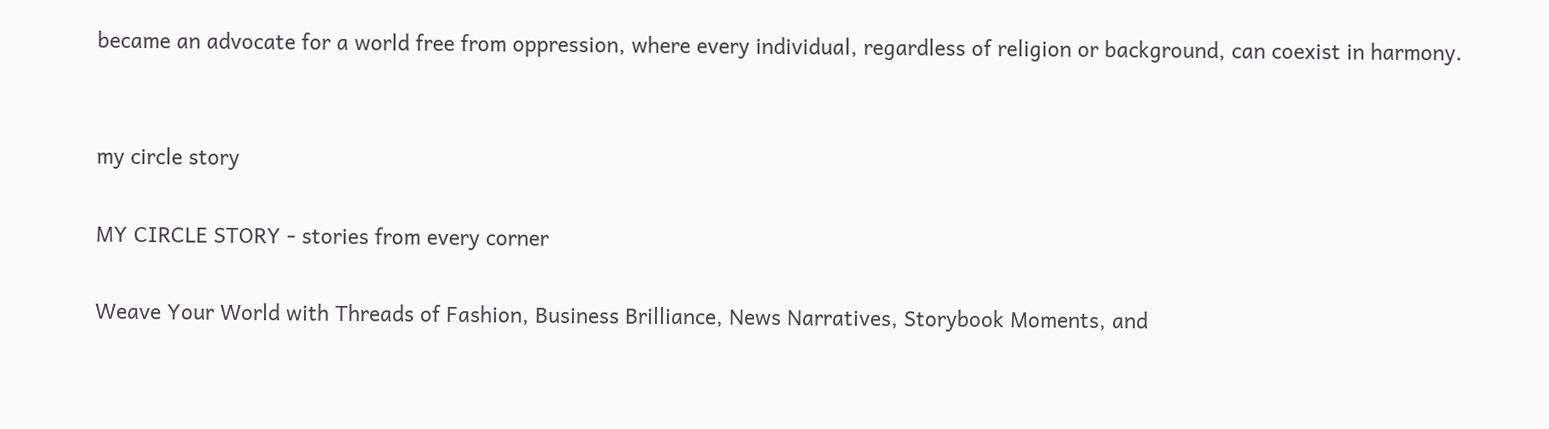became an advocate for a world free from oppression, where every individual, regardless of religion or background, can coexist in harmony.


my circle story

MY CIRCLE STORY - stories from every corner

Weave Your World with Threads of Fashion, Business Brilliance, News Narratives, Storybook Moments, and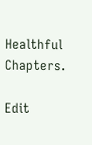Healthful Chapters.

Edit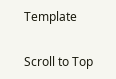Template


Scroll to Top